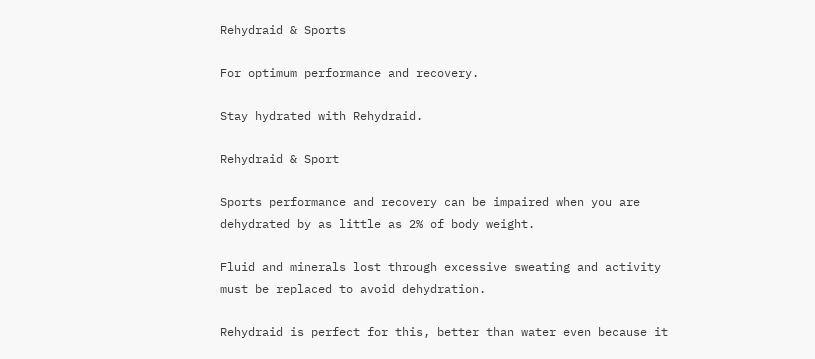Rehydraid & Sports

For optimum performance and recovery.

Stay hydrated with Rehydraid.

Rehydraid & Sport

Sports performance and recovery can be impaired when you are dehydrated by as little as 2% of body weight.

Fluid and minerals lost through excessive sweating and activity must be replaced to avoid dehydration.

Rehydraid is perfect for this, better than water even because it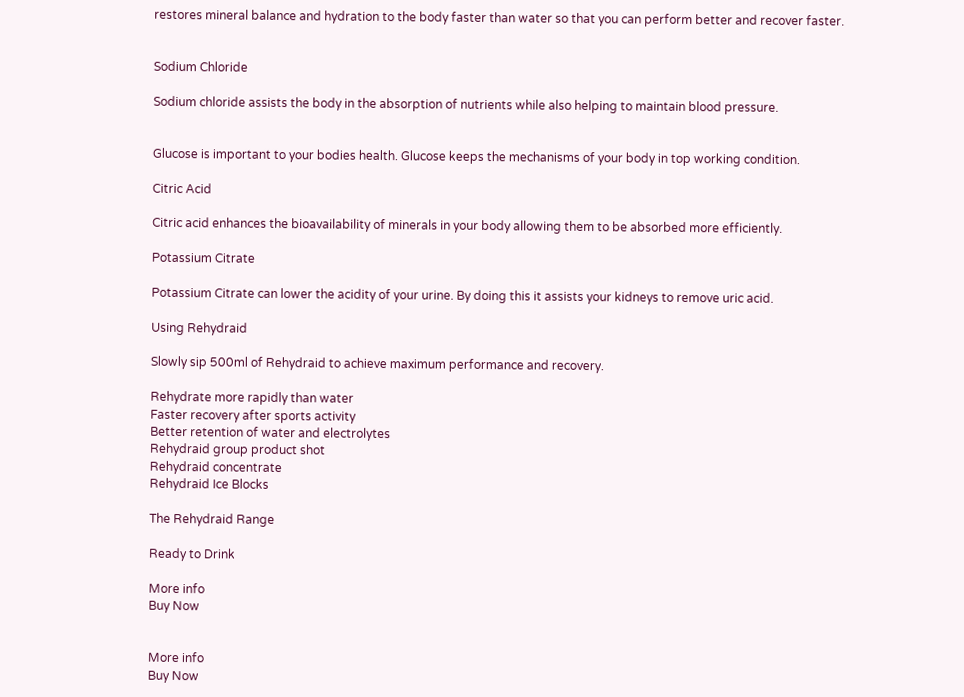restores mineral balance and hydration to the body faster than water so that you can perform better and recover faster.


Sodium Chloride

Sodium chloride assists the body in the absorption of nutrients while also helping to maintain blood pressure.


Glucose is important to your bodies health. Glucose keeps the mechanisms of your body in top working condition.

Citric Acid

Citric acid enhances the bioavailability of minerals in your body allowing them to be absorbed more efficiently.

Potassium Citrate

Potassium Citrate can lower the acidity of your urine. By doing this it assists your kidneys to remove uric acid.

Using Rehydraid

Slowly sip 500ml of Rehydraid to achieve maximum performance and recovery.

Rehydrate more rapidly than water
Faster recovery after sports activity
Better retention of water and electrolytes
Rehydraid group product shot
Rehydraid concentrate
Rehydraid Ice Blocks

The Rehydraid Range

Ready to Drink

More info
Buy Now


More info
Buy Now